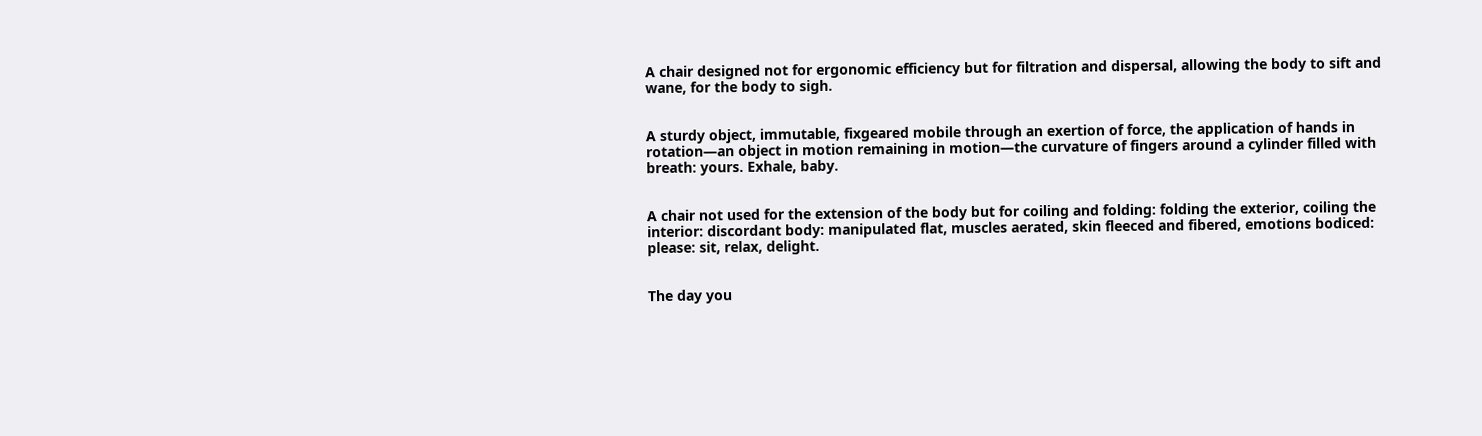A chair designed not for ergonomic efficiency but for filtration and dispersal, allowing the body to sift and wane, for the body to sigh.


A sturdy object, immutable, fixgeared mobile through an exertion of force, the application of hands in rotation—an object in motion remaining in motion—the curvature of fingers around a cylinder filled with breath: yours. Exhale, baby.


A chair not used for the extension of the body but for coiling and folding: folding the exterior, coiling the interior: discordant body: manipulated flat, muscles aerated, skin fleeced and fibered, emotions bodiced: please: sit, relax, delight.


The day you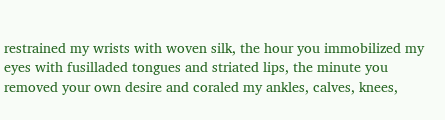restrained my wrists with woven silk, the hour you immobilized my eyes with fusilladed tongues and striated lips, the minute you removed your own desire and coraled my ankles, calves, knees,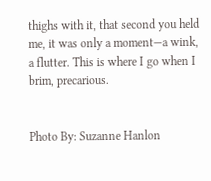thighs with it, that second you held me, it was only a moment—a wink, a flutter. This is where I go when I brim, precarious.


Photo By: Suzanne Hanlon